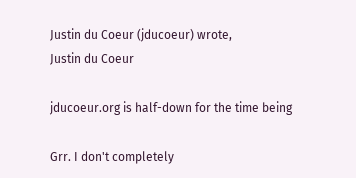Justin du Coeur (jducoeur) wrote,
Justin du Coeur

jducoeur.org is half-down for the time being

Grr. I don't completely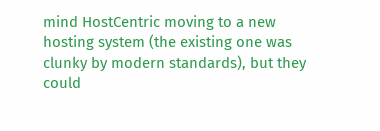mind HostCentric moving to a new hosting system (the existing one was clunky by modern standards), but they could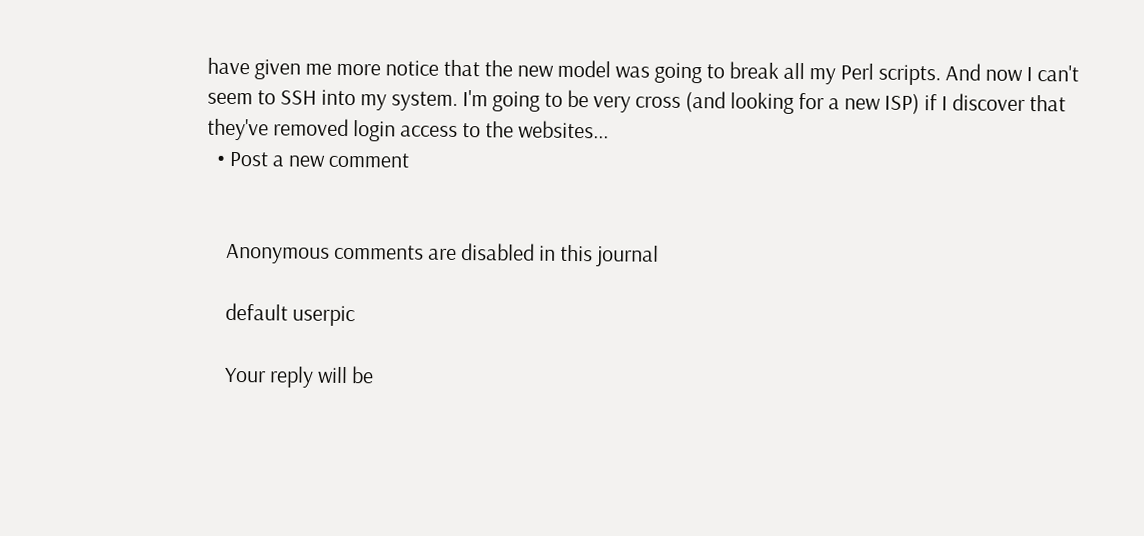have given me more notice that the new model was going to break all my Perl scripts. And now I can't seem to SSH into my system. I'm going to be very cross (and looking for a new ISP) if I discover that they've removed login access to the websites...
  • Post a new comment


    Anonymous comments are disabled in this journal

    default userpic

    Your reply will be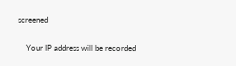screened

    Your IP address will be recorded